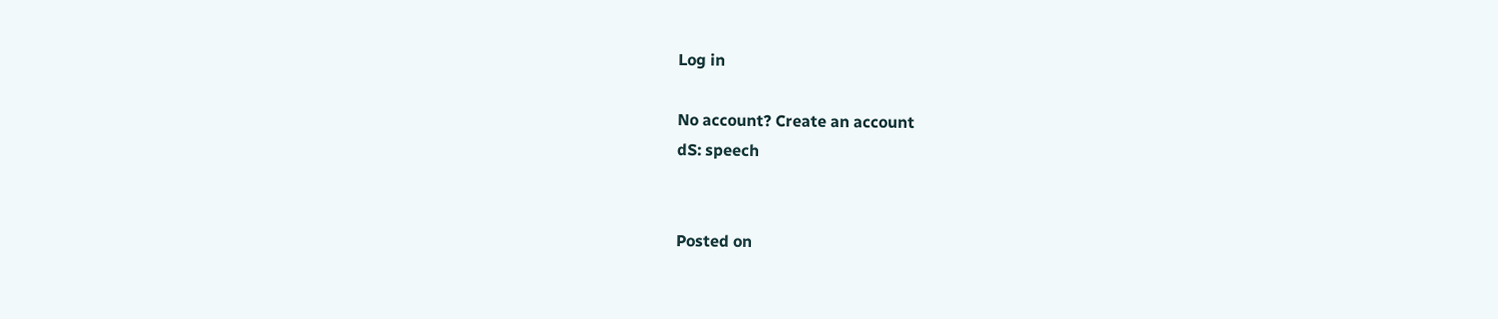Log in

No account? Create an account
dS: speech


Posted on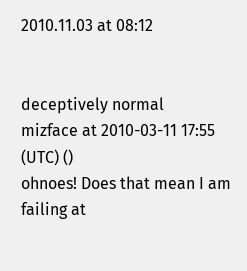2010.11.03 at 08:12


deceptively normal
mizface at 2010-03-11 17:55 (UTC) ()
ohnoes! Does that mean I am failing at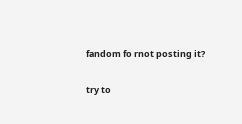fandom fo rnot posting it?

try to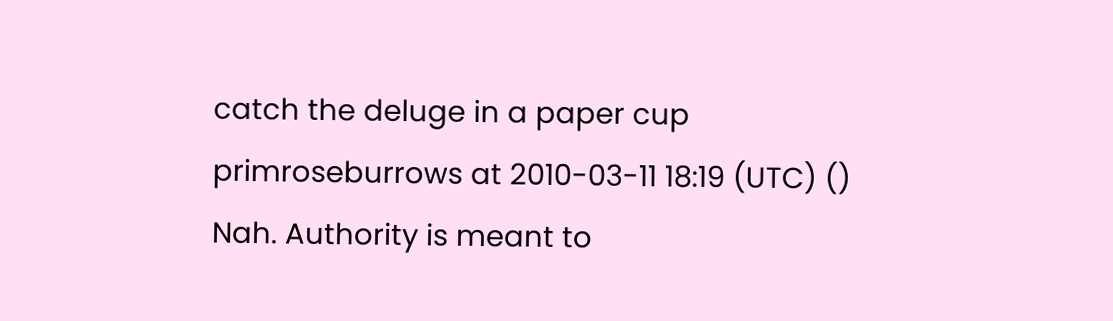catch the deluge in a paper cup
primroseburrows at 2010-03-11 18:19 (UTC) ()
Nah. Authority is meant to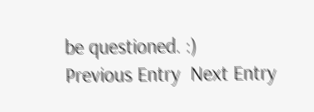be questioned. :)
Previous Entry  Next Entry